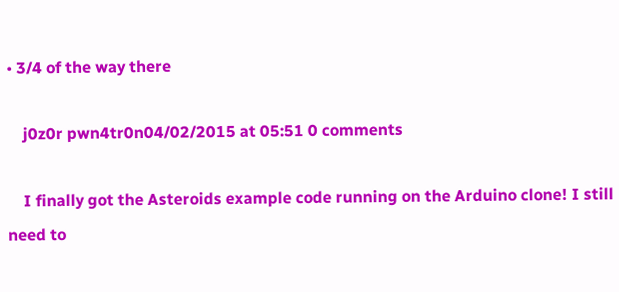• 3/4 of the way there

    j0z0r pwn4tr0n04/02/2015 at 05:51 0 comments

    I finally got the Asteroids example code running on the Arduino clone! I still need to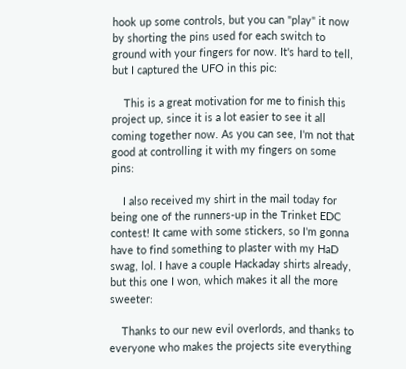hook up some controls, but you can "play" it now by shorting the pins used for each switch to ground with your fingers for now. It's hard to tell, but I captured the UFO in this pic:

    This is a great motivation for me to finish this project up, since it is a lot easier to see it all coming together now. As you can see, I'm not that good at controlling it with my fingers on some pins:

    I also received my shirt in the mail today for being one of the runners-up in the Trinket EDC contest! It came with some stickers, so I'm gonna have to find something to plaster with my HaD swag, lol. I have a couple Hackaday shirts already, but this one I won, which makes it all the more sweeter:

    Thanks to our new evil overlords, and thanks to everyone who makes the projects site everything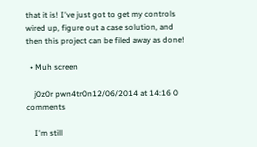that it is! I've just got to get my controls wired up, figure out a case solution, and then this project can be filed away as done!

  • Muh screen

    j0z0r pwn4tr0n12/06/2014 at 14:16 0 comments

    I'm still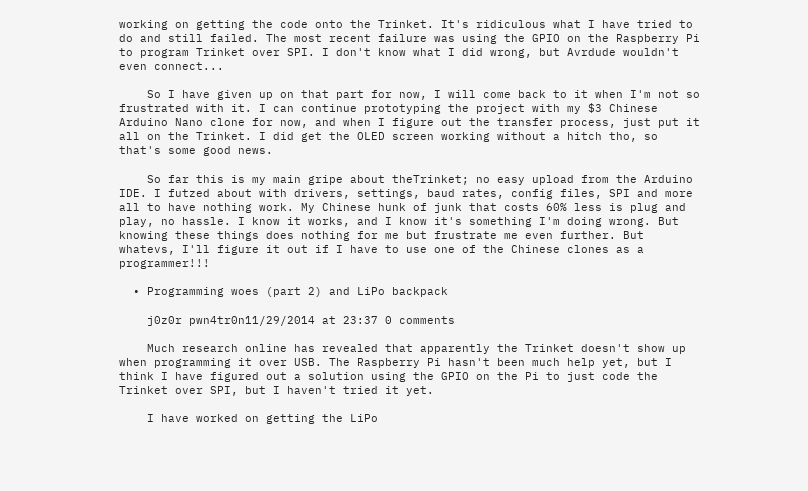working on getting the code onto the Trinket. It's ridiculous what I have tried to do and still failed. The most recent failure was using the GPIO on the Raspberry Pi to program Trinket over SPI. I don't know what I did wrong, but Avrdude wouldn't even connect...

    So I have given up on that part for now, I will come back to it when I'm not so frustrated with it. I can continue prototyping the project with my $3 Chinese Arduino Nano clone for now, and when I figure out the transfer process, just put it all on the Trinket. I did get the OLED screen working without a hitch tho, so that's some good news.

    So far this is my main gripe about theTrinket; no easy upload from the Arduino IDE. I futzed about with drivers, settings, baud rates, config files, SPI and more all to have nothing work. My Chinese hunk of junk that costs 60% less is plug and play, no hassle. I know it works, and I know it's something I'm doing wrong. But knowing these things does nothing for me but frustrate me even further. But whatevs, I'll figure it out if I have to use one of the Chinese clones as a programmer!!!

  • Programming woes (part 2) and LiPo backpack

    j0z0r pwn4tr0n11/29/2014 at 23:37 0 comments

    Much research online has revealed that apparently the Trinket doesn't show up when programming it over USB. The Raspberry Pi hasn't been much help yet, but I think I have figured out a solution using the GPIO on the Pi to just code the Trinket over SPI, but I haven't tried it yet.

    I have worked on getting the LiPo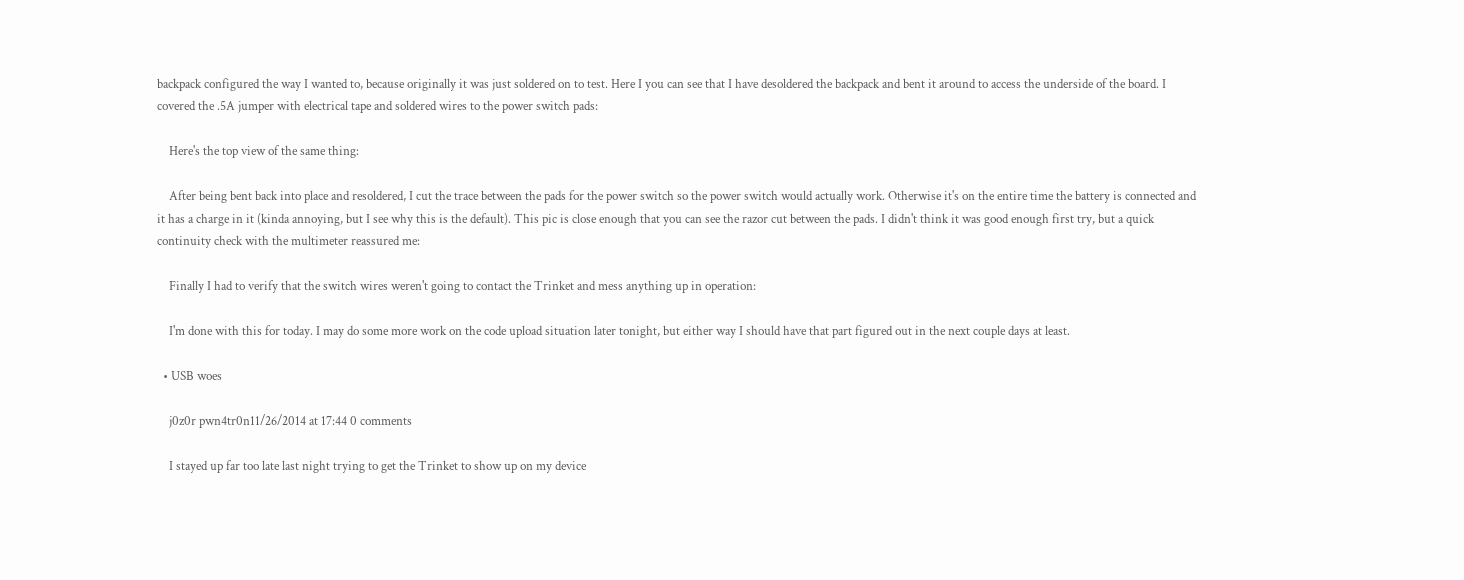backpack configured the way I wanted to, because originally it was just soldered on to test. Here I you can see that I have desoldered the backpack and bent it around to access the underside of the board. I covered the .5A jumper with electrical tape and soldered wires to the power switch pads:

    Here's the top view of the same thing:

    After being bent back into place and resoldered, I cut the trace between the pads for the power switch so the power switch would actually work. Otherwise it's on the entire time the battery is connected and it has a charge in it (kinda annoying, but I see why this is the default). This pic is close enough that you can see the razor cut between the pads. I didn't think it was good enough first try, but a quick continuity check with the multimeter reassured me:

    Finally I had to verify that the switch wires weren't going to contact the Trinket and mess anything up in operation:

    I'm done with this for today. I may do some more work on the code upload situation later tonight, but either way I should have that part figured out in the next couple days at least.

  • USB woes

    j0z0r pwn4tr0n11/26/2014 at 17:44 0 comments

    I stayed up far too late last night trying to get the Trinket to show up on my device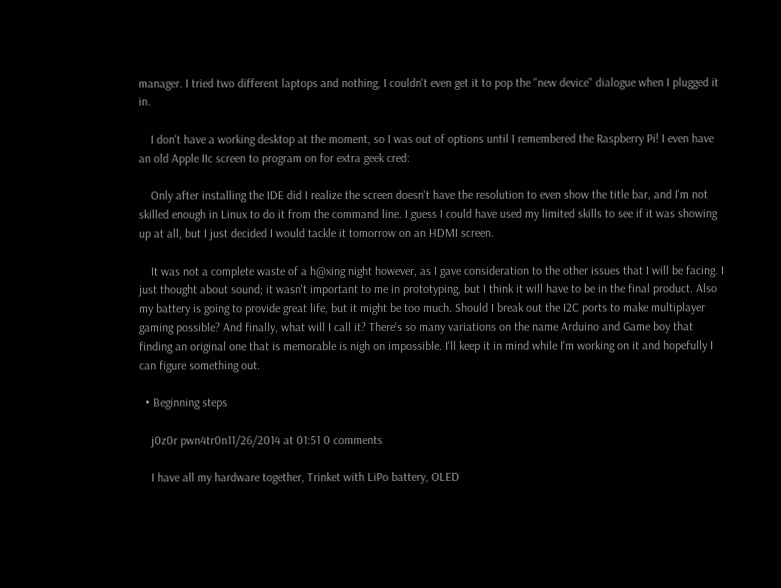manager. I tried two different laptops and nothing, I couldn't even get it to pop the "new device" dialogue when I plugged it in.

    I don't have a working desktop at the moment, so I was out of options until I remembered the Raspberry Pi! I even have an old Apple IIc screen to program on for extra geek cred:

    Only after installing the IDE did I realize the screen doesn't have the resolution to even show the title bar, and I'm not skilled enough in Linux to do it from the command line. I guess I could have used my limited skills to see if it was showing up at all, but I just decided I would tackle it tomorrow on an HDMI screen.

    It was not a complete waste of a h@xing night however, as I gave consideration to the other issues that I will be facing. I just thought about sound; it wasn't important to me in prototyping, but I think it will have to be in the final product. Also my battery is going to provide great life, but it might be too much. Should I break out the I2C ports to make multiplayer gaming possible? And finally, what will I call it? There's so many variations on the name Arduino and Game boy that finding an original one that is memorable is nigh on impossible. I'll keep it in mind while I'm working on it and hopefully I can figure something out.

  • Beginning steps

    j0z0r pwn4tr0n11/26/2014 at 01:51 0 comments

    I have all my hardware together, Trinket with LiPo battery, OLED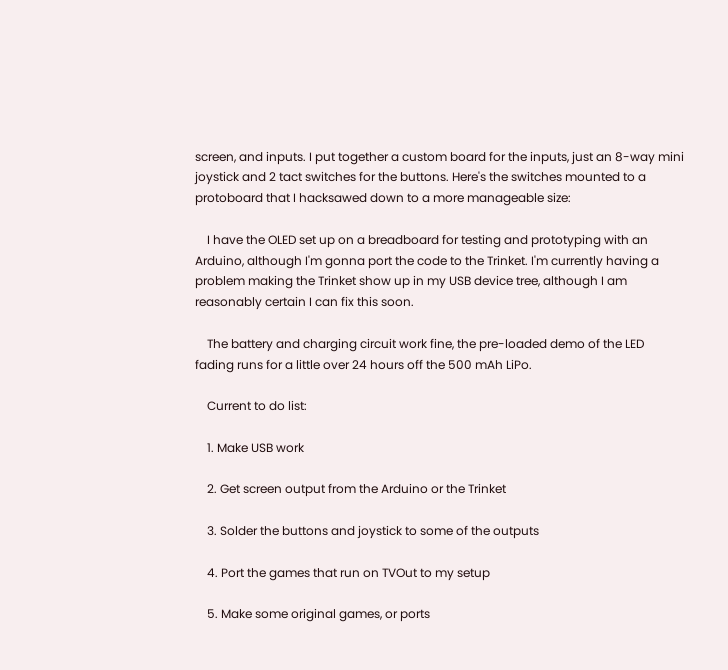screen, and inputs. I put together a custom board for the inputs, just an 8-way mini joystick and 2 tact switches for the buttons. Here's the switches mounted to a protoboard that I hacksawed down to a more manageable size:

    I have the OLED set up on a breadboard for testing and prototyping with an Arduino, although I'm gonna port the code to the Trinket. I'm currently having a problem making the Trinket show up in my USB device tree, although I am reasonably certain I can fix this soon.

    The battery and charging circuit work fine, the pre-loaded demo of the LED fading runs for a little over 24 hours off the 500 mAh LiPo.

    Current to do list:

    1. Make USB work

    2. Get screen output from the Arduino or the Trinket

    3. Solder the buttons and joystick to some of the outputs

    4. Port the games that run on TVOut to my setup

    5. Make some original games, or ports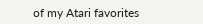of my Atari favorites